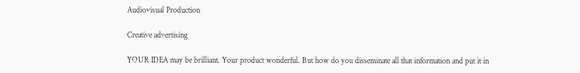Audiovisual Production

Creative advertising

YOUR IDEA may be brilliant. Your product wonderful. But how do you disseminate all that information and put it in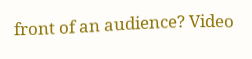front of an audience? Video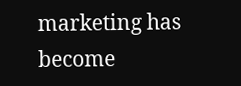marketing has become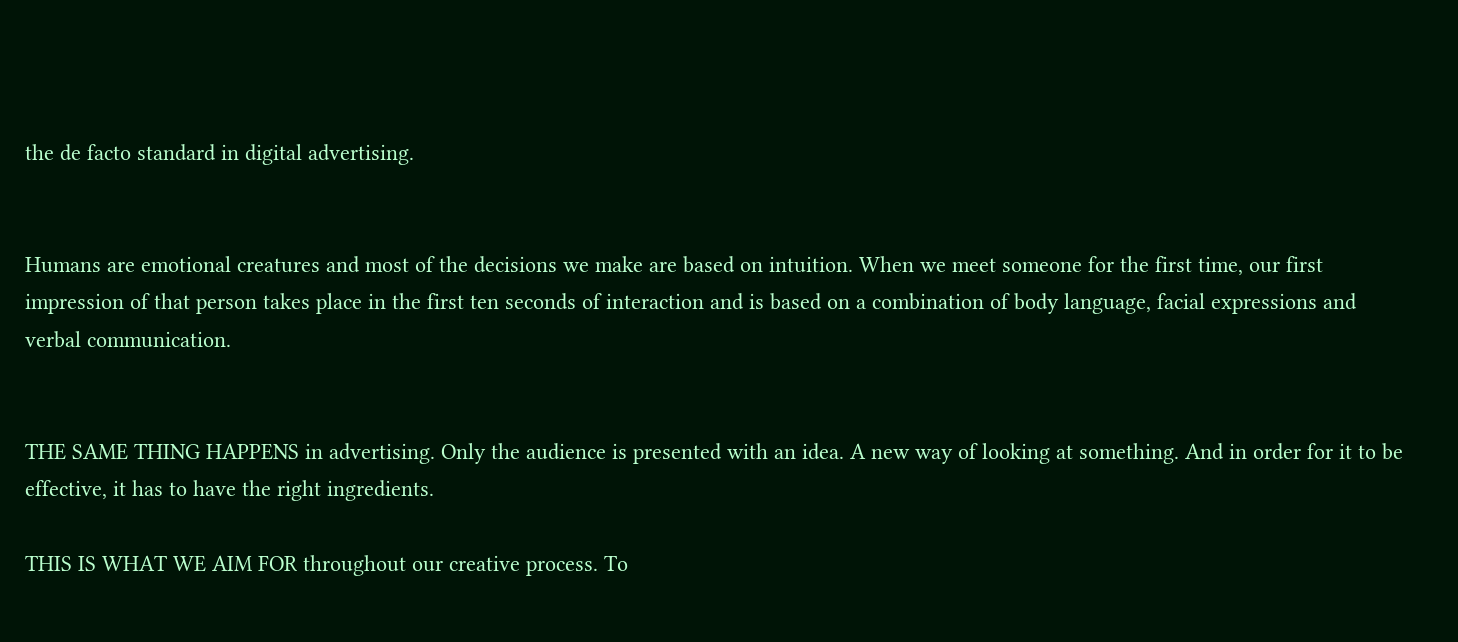the de facto standard in digital advertising.


Humans are emotional creatures and most of the decisions we make are based on intuition. When we meet someone for the first time, our first impression of that person takes place in the first ten seconds of interaction and is based on a combination of body language, facial expressions and verbal communication.


THE SAME THING HAPPENS in advertising. Only the audience is presented with an idea. A new way of looking at something. And in order for it to be effective, it has to have the right ingredients.

THIS IS WHAT WE AIM FOR throughout our creative process. To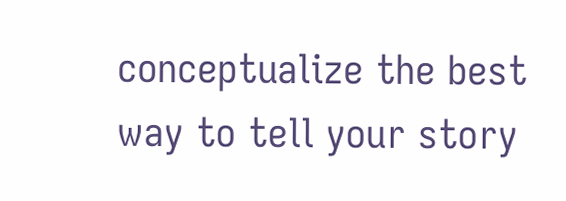conceptualize the best way to tell your story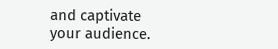and captivate your audience.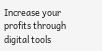Increase your profits through digital tools